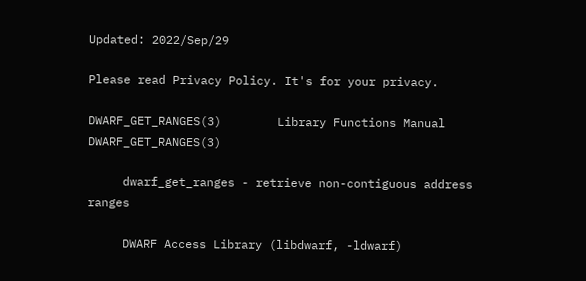Updated: 2022/Sep/29

Please read Privacy Policy. It's for your privacy.

DWARF_GET_RANGES(3)        Library Functions Manual        DWARF_GET_RANGES(3)

     dwarf_get_ranges - retrieve non-contiguous address ranges

     DWARF Access Library (libdwarf, -ldwarf)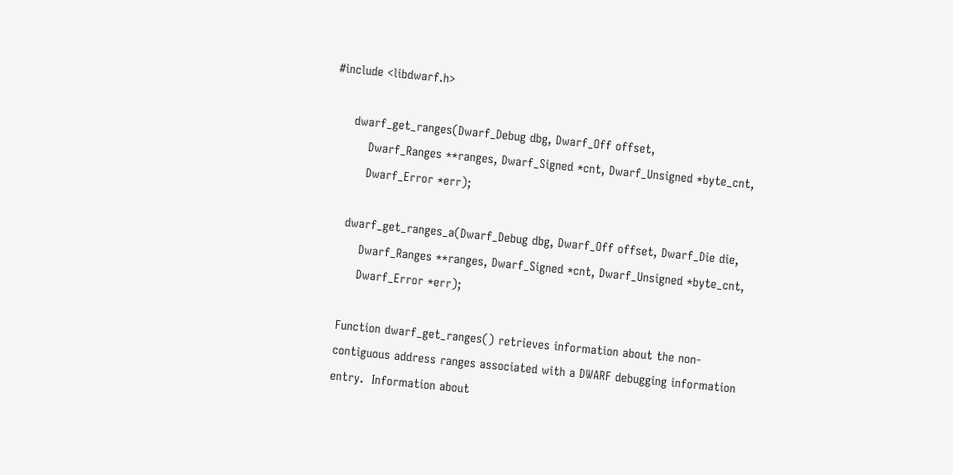#include <libdwarf.h>

     dwarf_get_ranges(Dwarf_Debug dbg, Dwarf_Off offset,
         Dwarf_Ranges **ranges, Dwarf_Signed *cnt, Dwarf_Unsigned *byte_cnt,
         Dwarf_Error *err);

     dwarf_get_ranges_a(Dwarf_Debug dbg, Dwarf_Off offset, Dwarf_Die die,
         Dwarf_Ranges **ranges, Dwarf_Signed *cnt, Dwarf_Unsigned *byte_cnt,
         Dwarf_Error *err);

     Function dwarf_get_ranges() retrieves information about the non-
     contiguous address ranges associated with a DWARF debugging information
     entry.  Information about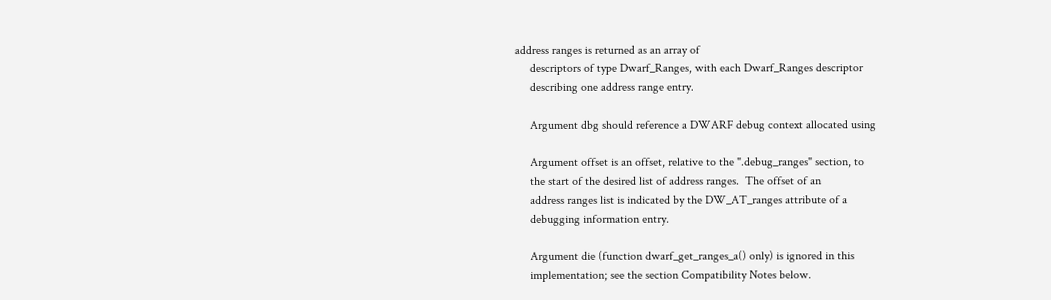address ranges is returned as an array of
     descriptors of type Dwarf_Ranges, with each Dwarf_Ranges descriptor
     describing one address range entry.

     Argument dbg should reference a DWARF debug context allocated using

     Argument offset is an offset, relative to the ".debug_ranges" section, to
     the start of the desired list of address ranges.  The offset of an
     address ranges list is indicated by the DW_AT_ranges attribute of a
     debugging information entry.

     Argument die (function dwarf_get_ranges_a() only) is ignored in this
     implementation; see the section Compatibility Notes below.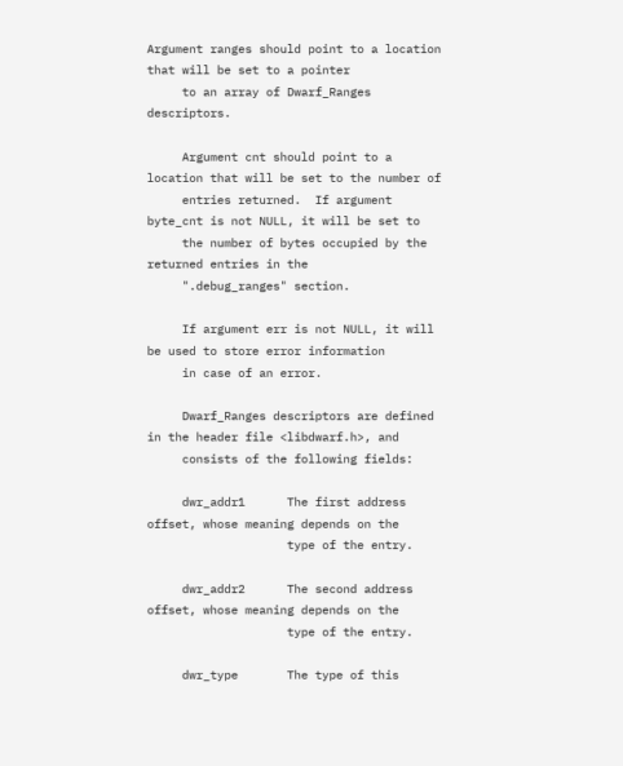Argument ranges should point to a location that will be set to a pointer
     to an array of Dwarf_Ranges descriptors.

     Argument cnt should point to a location that will be set to the number of
     entries returned.  If argument byte_cnt is not NULL, it will be set to
     the number of bytes occupied by the returned entries in the
     ".debug_ranges" section.

     If argument err is not NULL, it will be used to store error information
     in case of an error.

     Dwarf_Ranges descriptors are defined in the header file <libdwarf.h>, and
     consists of the following fields:

     dwr_addr1      The first address offset, whose meaning depends on the
                    type of the entry.

     dwr_addr2      The second address offset, whose meaning depends on the
                    type of the entry.

     dwr_type       The type of this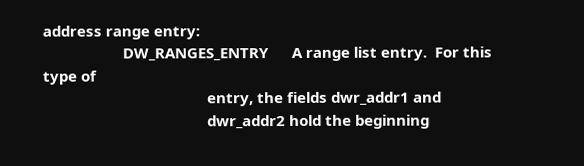address range entry:
                    DW_RANGES_ENTRY      A range list entry.  For this type of
                                         entry, the fields dwr_addr1 and
                                         dwr_addr2 hold the beginning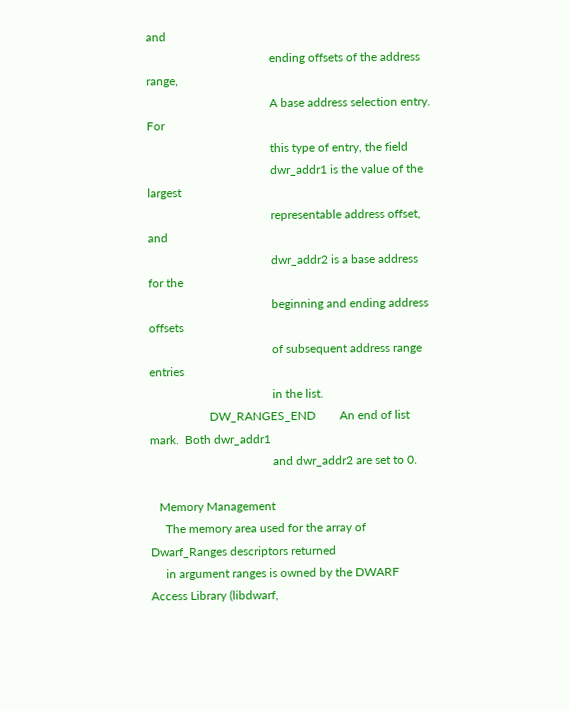and
                                         ending offsets of the address range,
                                         A base address selection entry.  For
                                         this type of entry, the field
                                         dwr_addr1 is the value of the largest
                                         representable address offset, and
                                         dwr_addr2 is a base address for the
                                         beginning and ending address offsets
                                         of subsequent address range entries
                                         in the list.
                    DW_RANGES_END        An end of list mark.  Both dwr_addr1
                                         and dwr_addr2 are set to 0.

   Memory Management
     The memory area used for the array of Dwarf_Ranges descriptors returned
     in argument ranges is owned by the DWARF Access Library (libdwarf,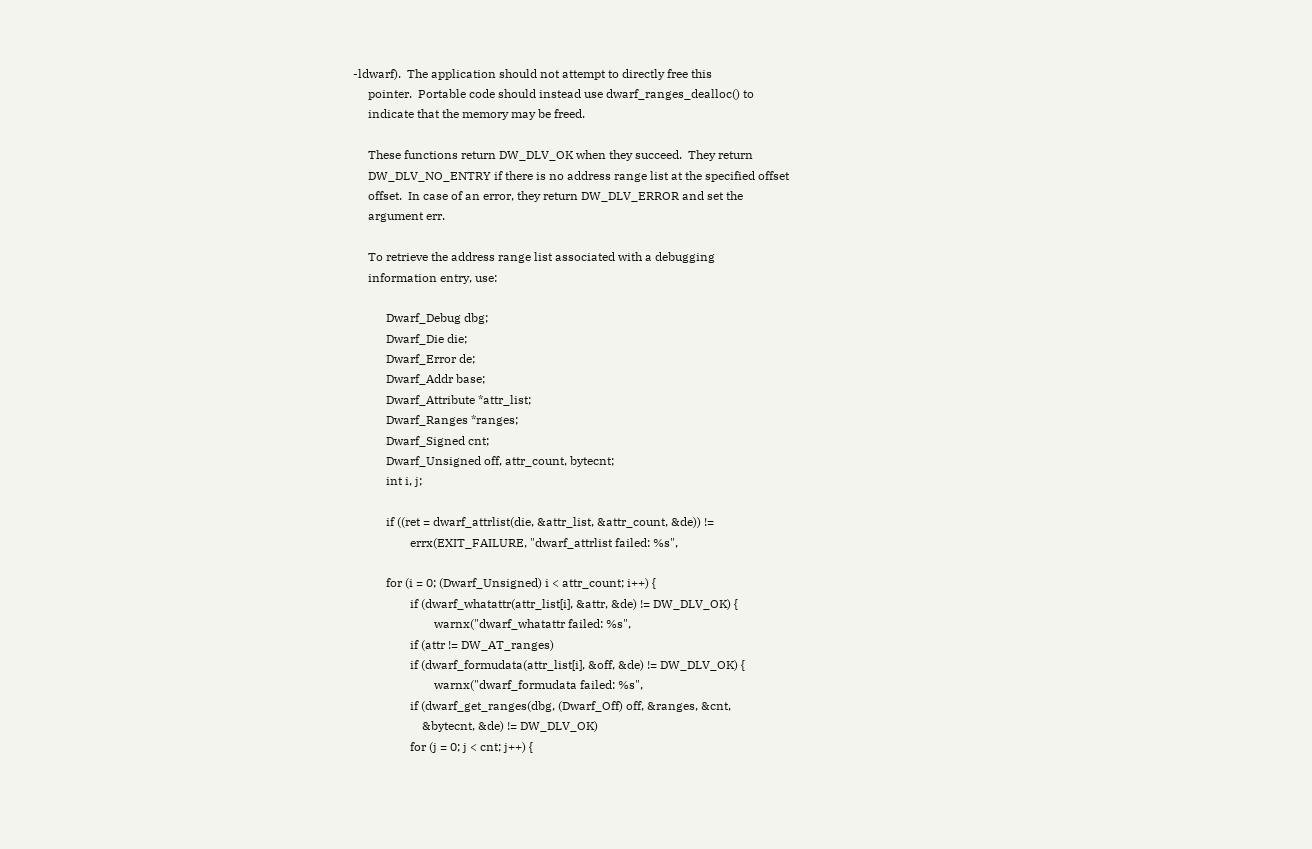-ldwarf).  The application should not attempt to directly free this
     pointer.  Portable code should instead use dwarf_ranges_dealloc() to
     indicate that the memory may be freed.

     These functions return DW_DLV_OK when they succeed.  They return
     DW_DLV_NO_ENTRY if there is no address range list at the specified offset
     offset.  In case of an error, they return DW_DLV_ERROR and set the
     argument err.

     To retrieve the address range list associated with a debugging
     information entry, use:

           Dwarf_Debug dbg;
           Dwarf_Die die;
           Dwarf_Error de;
           Dwarf_Addr base;
           Dwarf_Attribute *attr_list;
           Dwarf_Ranges *ranges;
           Dwarf_Signed cnt;
           Dwarf_Unsigned off, attr_count, bytecnt;
           int i, j;

           if ((ret = dwarf_attrlist(die, &attr_list, &attr_count, &de)) !=
                   errx(EXIT_FAILURE, "dwarf_attrlist failed: %s",

           for (i = 0; (Dwarf_Unsigned) i < attr_count; i++) {
                   if (dwarf_whatattr(attr_list[i], &attr, &de) != DW_DLV_OK) {
                           warnx("dwarf_whatattr failed: %s",
                   if (attr != DW_AT_ranges)
                   if (dwarf_formudata(attr_list[i], &off, &de) != DW_DLV_OK) {
                           warnx("dwarf_formudata failed: %s",
                   if (dwarf_get_ranges(dbg, (Dwarf_Off) off, &ranges, &cnt,
                       &bytecnt, &de) != DW_DLV_OK)
                   for (j = 0; j < cnt; j++) {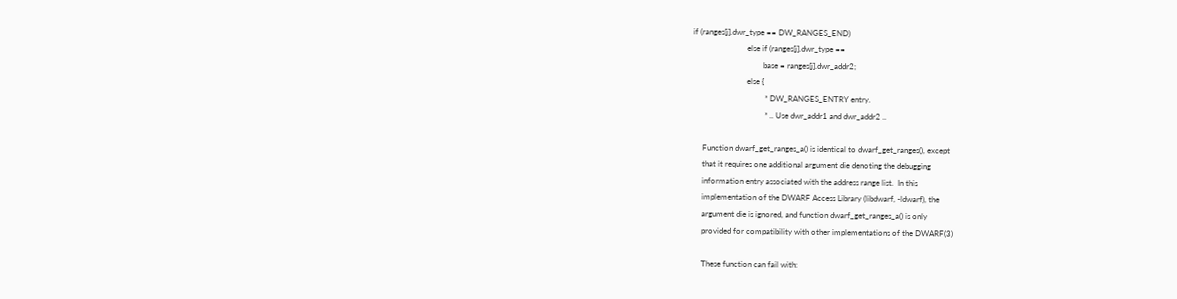if (ranges[j].dwr_type == DW_RANGES_END)
                           else if (ranges[j].dwr_type ==
                                   base = ranges[j].dwr_addr2;
                           else {
                                    * DW_RANGES_ENTRY entry.
                                    * .. Use dwr_addr1 and dwr_addr2 ..

     Function dwarf_get_ranges_a() is identical to dwarf_get_ranges(), except
     that it requires one additional argument die denoting the debugging
     information entry associated with the address range list.  In this
     implementation of the DWARF Access Library (libdwarf, -ldwarf), the
     argument die is ignored, and function dwarf_get_ranges_a() is only
     provided for compatibility with other implementations of the DWARF(3)

     These function can fail with: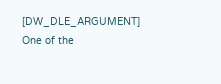[DW_DLE_ARGUMENT]       One of the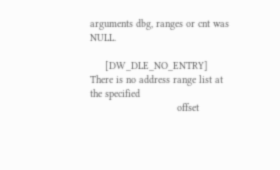arguments dbg, ranges or cnt was NULL.

     [DW_DLE_NO_ENTRY]       There is no address range list at the specified
                             offset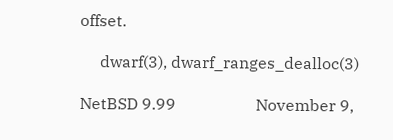offset.

     dwarf(3), dwarf_ranges_dealloc(3)

NetBSD 9.99                    November 9,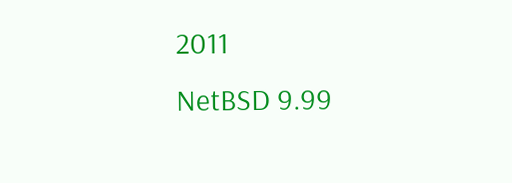2011                    NetBSD 9.99